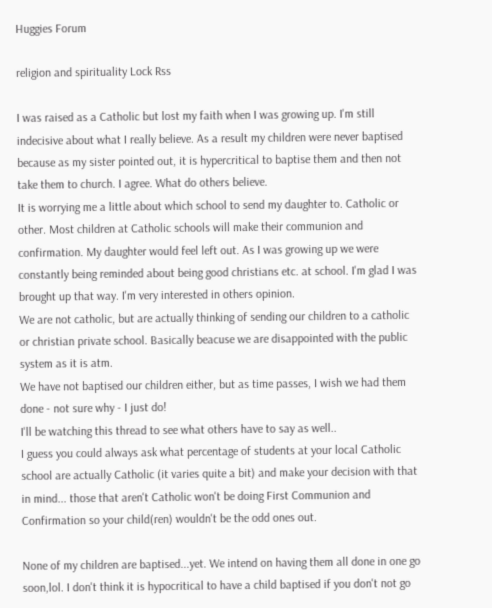Huggies Forum

religion and spirituality Lock Rss

I was raised as a Catholic but lost my faith when I was growing up. I'm still indecisive about what I really believe. As a result my children were never baptised because as my sister pointed out, it is hypercritical to baptise them and then not take them to church. I agree. What do others believe.
It is worrying me a little about which school to send my daughter to. Catholic or other. Most children at Catholic schools will make their communion and confirmation. My daughter would feel left out. As I was growing up we were constantly being reminded about being good christians etc. at school. I'm glad I was brought up that way. I'm very interested in others opinion.
We are not catholic, but are actually thinking of sending our children to a catholic or christian private school. Basically beacuse we are disappointed with the public system as it is atm.
We have not baptised our children either, but as time passes, I wish we had them done - not sure why - I just do!
I'll be watching this thread to see what others have to say as well..
I guess you could always ask what percentage of students at your local Catholic school are actually Catholic (it varies quite a bit) and make your decision with that in mind... those that aren't Catholic won't be doing First Communion and Confirmation so your child(ren) wouldn't be the odd ones out.

None of my children are baptised...yet. We intend on having them all done in one go soon,lol. I don't think it is hypocritical to have a child baptised if you don't not go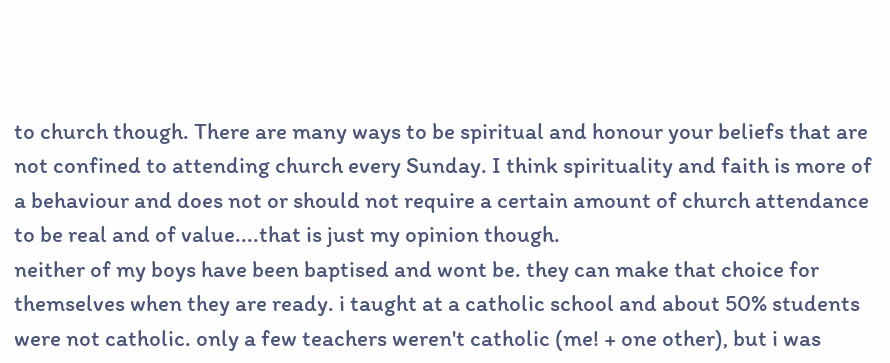to church though. There are many ways to be spiritual and honour your beliefs that are not confined to attending church every Sunday. I think spirituality and faith is more of a behaviour and does not or should not require a certain amount of church attendance to be real and of value....that is just my opinion though.
neither of my boys have been baptised and wont be. they can make that choice for themselves when they are ready. i taught at a catholic school and about 50% students were not catholic. only a few teachers weren't catholic (me! + one other), but i was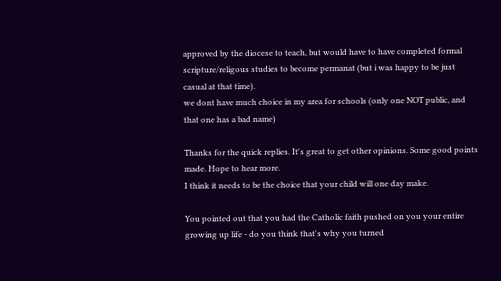approved by the diocese to teach, but would have to have completed formal scripture/religous studies to become permanat (but i was happy to be just casual at that time).
we dont have much choice in my area for schools (only one NOT public, and that one has a bad name)

Thanks for the quick replies. It's great to get other opinions. Some good points made. Hope to hear more.
I think it needs to be the choice that your child will one day make.

You pointed out that you had the Catholic faith pushed on you your entire growing up life - do you think that's why you turned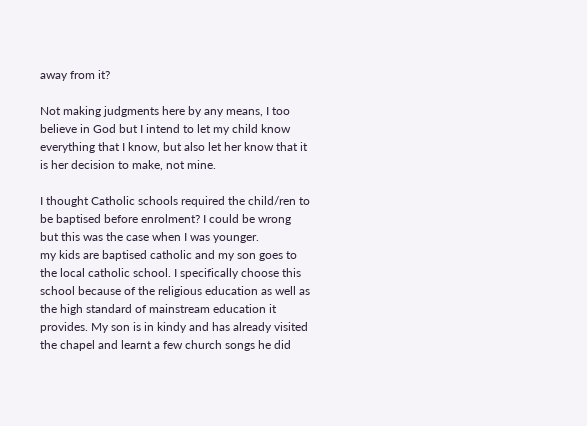away from it?

Not making judgments here by any means, I too believe in God but I intend to let my child know everything that I know, but also let her know that it is her decision to make, not mine.

I thought Catholic schools required the child/ren to be baptised before enrolment? I could be wrong but this was the case when I was younger.
my kids are baptised catholic and my son goes to the local catholic school. I specifically choose this school because of the religious education as well as the high standard of mainstream education it provides. My son is in kindy and has already visited the chapel and learnt a few church songs he did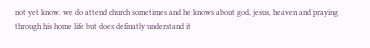not yet know. we do attend church sometimes and he knows about god, jesus, heaven and praying through his home life but does definatly understand it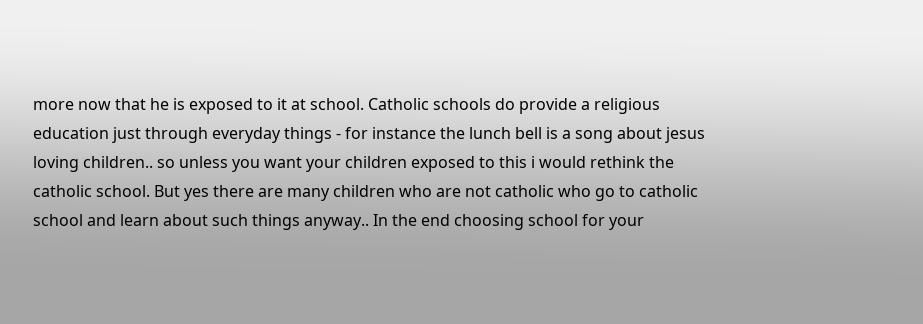more now that he is exposed to it at school. Catholic schools do provide a religious education just through everyday things - for instance the lunch bell is a song about jesus loving children.. so unless you want your children exposed to this i would rethink the catholic school. But yes there are many children who are not catholic who go to catholic school and learn about such things anyway.. In the end choosing school for your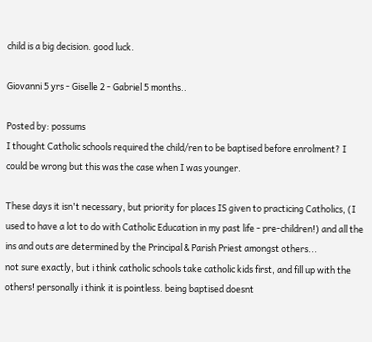child is a big decision. good luck.

Giovanni 5 yrs - Giselle 2 - Gabriel 5 months..

Posted by: possums
I thought Catholic schools required the child/ren to be baptised before enrolment? I could be wrong but this was the case when I was younger.

These days it isn't necessary, but priority for places IS given to practicing Catholics, (I used to have a lot to do with Catholic Education in my past life - pre-children!) and all the ins and outs are determined by the Principal & Parish Priest amongst others...
not sure exactly, but i think catholic schools take catholic kids first, and fill up with the others! personally i think it is pointless. being baptised doesnt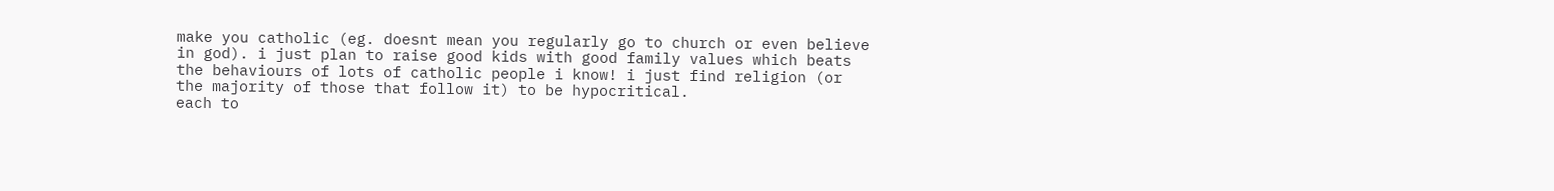make you catholic (eg. doesnt mean you regularly go to church or even believe in god). i just plan to raise good kids with good family values which beats the behaviours of lots of catholic people i know! i just find religion (or the majority of those that follow it) to be hypocritical.
each to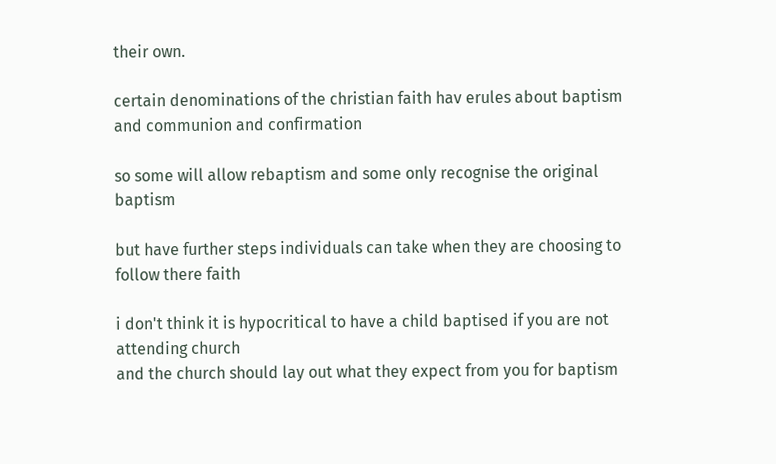their own.

certain denominations of the christian faith hav erules about baptism and communion and confirmation

so some will allow rebaptism and some only recognise the original baptism

but have further steps individuals can take when they are choosing to follow there faith

i don't think it is hypocritical to have a child baptised if you are not attending church
and the church should lay out what they expect from you for baptism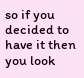so if you decided to have it then you look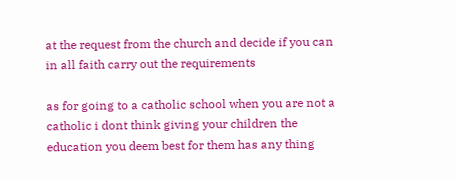at the request from the church and decide if you can in all faith carry out the requirements

as for going to a catholic school when you are not a catholic i dont think giving your children the education you deem best for them has any thing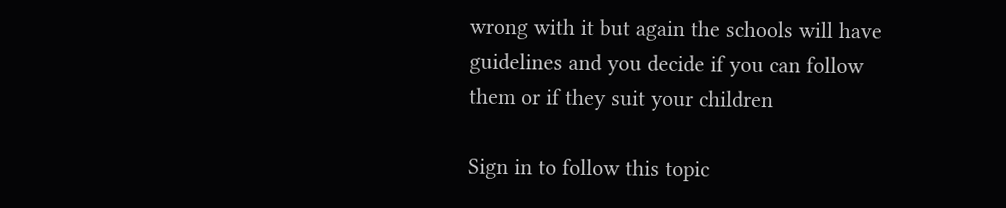wrong with it but again the schools will have guidelines and you decide if you can follow them or if they suit your children

Sign in to follow this topic